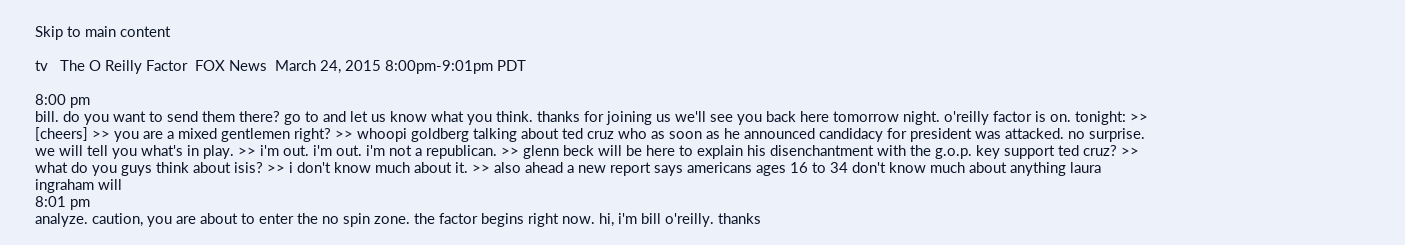Skip to main content

tv   The O Reilly Factor  FOX News  March 24, 2015 8:00pm-9:01pm PDT

8:00 pm
bill. do you want to send them there? go to and let us know what you think. thanks for joining us we'll see you back here tomorrow night. o'reilly factor is on. tonight: >> [cheers] >> you are a mixed gentlemen right? >> whoopi goldberg talking about ted cruz who as soon as he announced candidacy for president was attacked. no surprise. we will tell you what's in play. >> i'm out. i'm out. i'm not a republican. >> glenn beck will be here to explain his disenchantment with the g.o.p. key support ted cruz? >> what do you guys think about isis? >> i don't know much about it. >> also ahead a new report says americans ages 16 to 34 don't know much about anything laura ingraham will
8:01 pm
analyze. caution, you are about to enter the no spin zone. the factor begins right now. hi, i'm bill o'reilly. thanks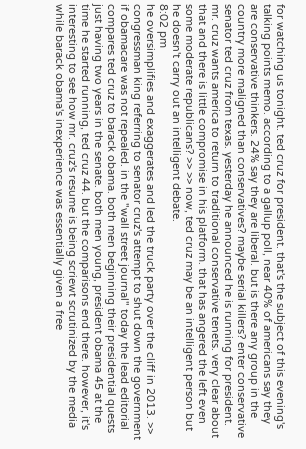for watching us tonight. ted cruz for president. that's the subject of this evening's talking points memo. according to a gallup poll, near 40% of americans say they are conservative thinkers. 24% say they are liberal. but is there any group in the country more maligned than conservatives? maybe serial killers? enter conservative senator ted cruz from texas. yesterday he announced he is running for president. mr. cruz wants america to return to traditional conservative tenets. very clear about that and there is little compromise in his platform. that has angered the left even some moderate republicans? >> >> now, ted cruz may be an intelligent person but he doesn't carry out an intelligent debate.
8:02 pm
he oversimplifies and exaggerates and led the truck party over the cliff in 2013. >> congressman king referring to senator cruz's attempt to shut down the government if obamacare was not repealed. in the "wall street journal" today the lead editorial compares ted cruz to barack obama. both men beginning their presidential quests just having two years in the senate. both men young, president obama 45 at the time he started running, ted cruz 44. but the comparisons end there. however, it's interesting to see how mr. cruz's resume is being scriewt scrutinized by the media while barack obama's inexperience was essentially given a free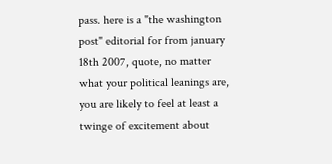pass. here is a "the washington post" editorial for from january 18th 2007, quote, no matter what your political leanings are, you are likely to feel at least a twinge of excitement about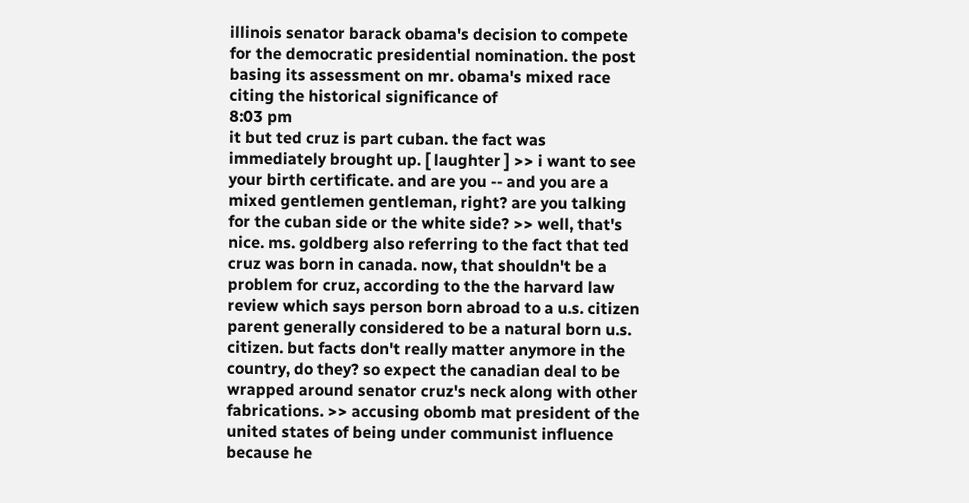illinois senator barack obama's decision to compete for the democratic presidential nomination. the post basing its assessment on mr. obama's mixed race citing the historical significance of
8:03 pm
it but ted cruz is part cuban. the fact was immediately brought up. [ laughter ] >> i want to see your birth certificate. and are you -- and you are a mixed gentlemen gentleman, right? are you talking for the cuban side or the white side? >> well, that's nice. ms. goldberg also referring to the fact that ted cruz was born in canada. now, that shouldn't be a problem for cruz, according to the the harvard law review which says person born abroad to a u.s. citizen parent generally considered to be a natural born u.s. citizen. but facts don't really matter anymore in the country, do they? so expect the canadian deal to be wrapped around senator cruz's neck along with other fabrications. >> accusing obomb mat president of the united states of being under communist influence because he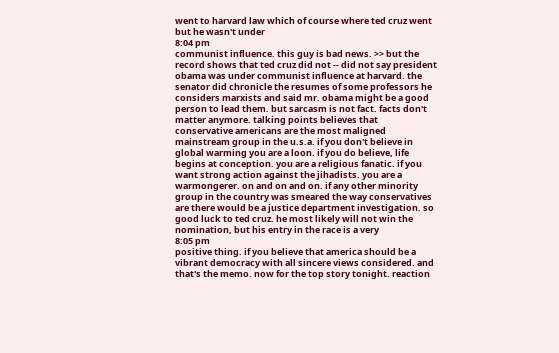went to harvard law which of course where ted cruz went but he wasn't under
8:04 pm
communist influence. this guy is bad news. >> but the record shows that ted cruz did not -- did not say president obama was under communist influence at harvard. the senator did chronicle the resumes of some professors he considers marxists and said mr. obama might be a good person to lead them. but sarcasm is not fact. facts don't matter anymore. talking points believes that conservative americans are the most maligned mainstream group in the u.s.a. if you don't believe in global warming you are a loon. if you do believe, life begins at conception. you are a religious fanatic. if you want strong action against the jihadists. you are a warmongerer. on and on and on. if any other minority group in the country was smeared the way conservatives are there would be a justice department investigation. so good luck to ted cruz. he most likely will not win the nomination, but his entry in the race is a very
8:05 pm
positive thing. if you believe that america should be a vibrant democracy with all sincere views considered. and that's the memo. now for the top story tonight. reaction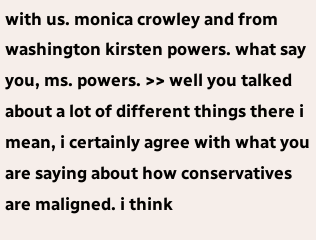with us. monica crowley and from washington kirsten powers. what say you, ms. powers. >> well you talked about a lot of different things there i mean, i certainly agree with what you are saying about how conservatives are maligned. i think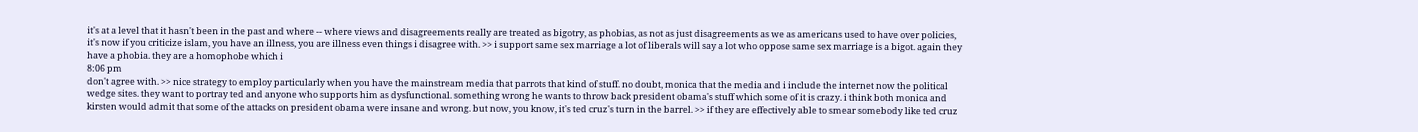it's at a level that it hasn't been in the past and where -- where views and disagreements really are treated as bigotry, as phobias, as not as just disagreements as we as americans used to have over policies, it's now if you criticize islam, you have an illness, you are illness even things i disagree with. >> i support same sex marriage a lot of liberals will say a lot who oppose same sex marriage is a bigot. again they have a phobia. they are a homophobe which i
8:06 pm
don't agree with. >> nice strategy to employ particularly when you have the mainstream media that parrots that kind of stuff. no doubt, monica that the media and i include the internet now the political wedge sites. they want to portray ted and anyone who supports him as dysfunctional. something wrong he wants to throw back president obama's stuff which some of it is crazy. i think both monica and kirsten would admit that some of the attacks on president obama were insane and wrong. but now, you know, it's ted cruz's turn in the barrel. >> if they are effectively able to smear somebody like ted cruz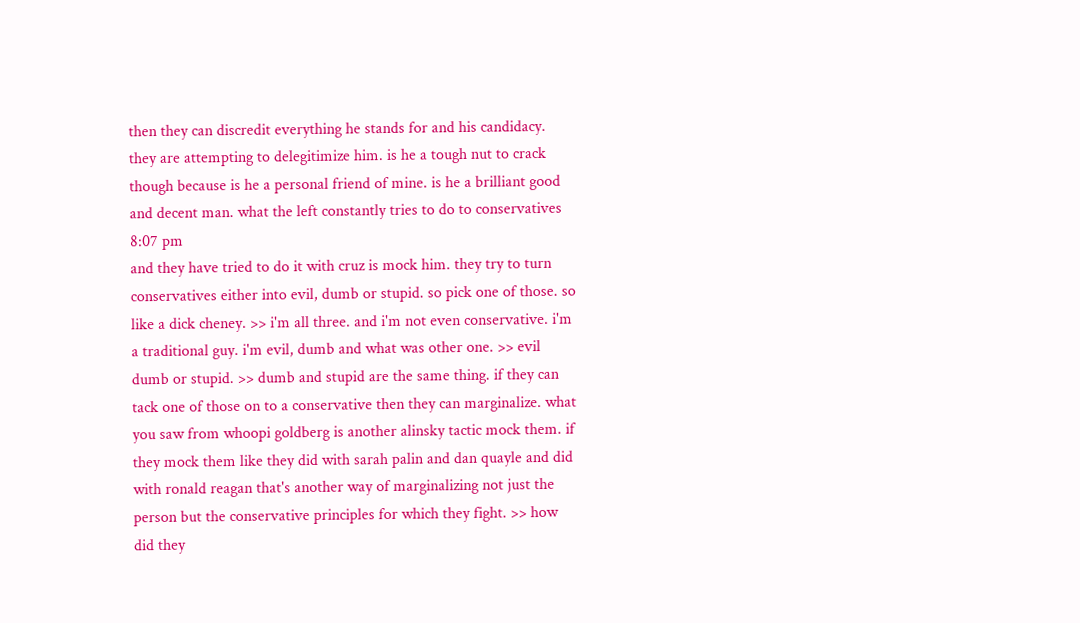then they can discredit everything he stands for and his candidacy. they are attempting to delegitimize him. is he a tough nut to crack though because is he a personal friend of mine. is he a brilliant good and decent man. what the left constantly tries to do to conservatives
8:07 pm
and they have tried to do it with cruz is mock him. they try to turn conservatives either into evil, dumb or stupid. so pick one of those. so like a dick cheney. >> i'm all three. and i'm not even conservative. i'm a traditional guy. i'm evil, dumb and what was other one. >> evil dumb or stupid. >> dumb and stupid are the same thing. if they can tack one of those on to a conservative then they can marginalize. what you saw from whoopi goldberg is another alinsky tactic mock them. if they mock them like they did with sarah palin and dan quayle and did with ronald reagan that's another way of marginalizing not just the person but the conservative principles for which they fight. >> how did they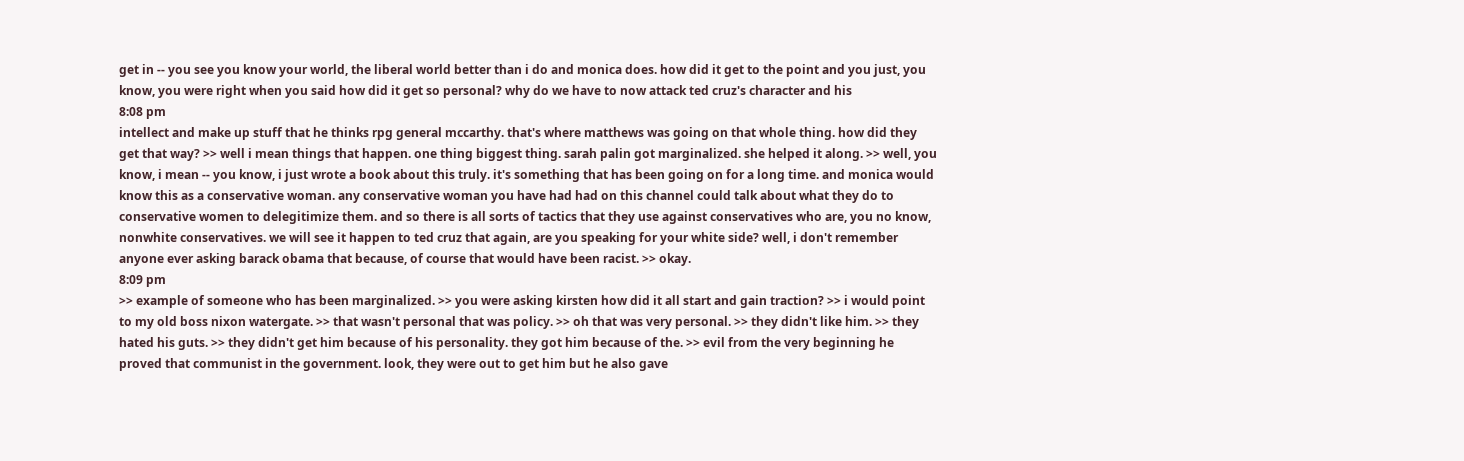get in -- you see you know your world, the liberal world better than i do and monica does. how did it get to the point and you just, you know, you were right when you said how did it get so personal? why do we have to now attack ted cruz's character and his
8:08 pm
intellect and make up stuff that he thinks rpg general mccarthy. that's where matthews was going on that whole thing. how did they get that way? >> well i mean things that happen. one thing biggest thing. sarah palin got marginalized. she helped it along. >> well, you know, i mean -- you know, i just wrote a book about this truly. it's something that has been going on for a long time. and monica would know this as a conservative woman. any conservative woman you have had had on this channel could talk about what they do to conservative women to delegitimize them. and so there is all sorts of tactics that they use against conservatives who are, you no know, nonwhite conservatives. we will see it happen to ted cruz that again, are you speaking for your white side? well, i don't remember anyone ever asking barack obama that because, of course that would have been racist. >> okay.
8:09 pm
>> example of someone who has been marginalized. >> you were asking kirsten how did it all start and gain traction? >> i would point to my old boss nixon watergate. >> that wasn't personal that was policy. >> oh that was very personal. >> they didn't like him. >> they hated his guts. >> they didn't get him because of his personality. they got him because of the. >> evil from the very beginning he proved that communist in the government. look, they were out to get him but he also gave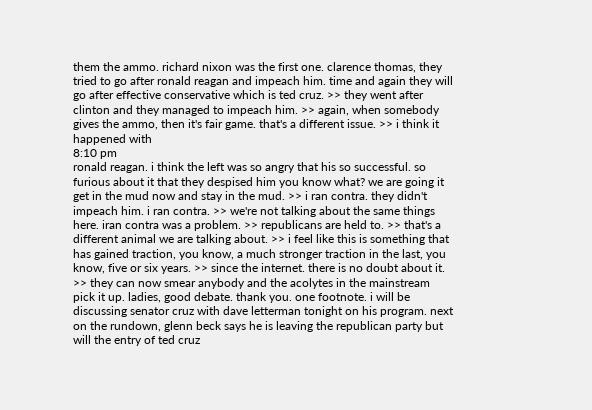them the ammo. richard nixon was the first one. clarence thomas, they tried to go after ronald reagan and impeach him. time and again they will go after effective conservative which is ted cruz. >> they went after clinton and they managed to impeach him. >> again, when somebody gives the ammo, then it's fair game. that's a different issue. >> i think it happened with
8:10 pm
ronald reagan. i think the left was so angry that his so successful. so furious about it that they despised him you know what? we are going it get in the mud now and stay in the mud. >> i ran contra. they didn't impeach him. i ran contra. >> we're not talking about the same things here. iran contra was a problem. >> republicans are held to. >> that's a different animal we are talking about. >> i feel like this is something that has gained traction, you know, a much stronger traction in the last, you know, five or six years. >> since the internet. there is no doubt about it. >> they can now smear anybody and the acolytes in the mainstream pick it up. ladies, good debate. thank you. one footnote. i will be discussing senator cruz with dave letterman tonight on his program. next on the rundown, glenn beck says he is leaving the republican party but will the entry of ted cruz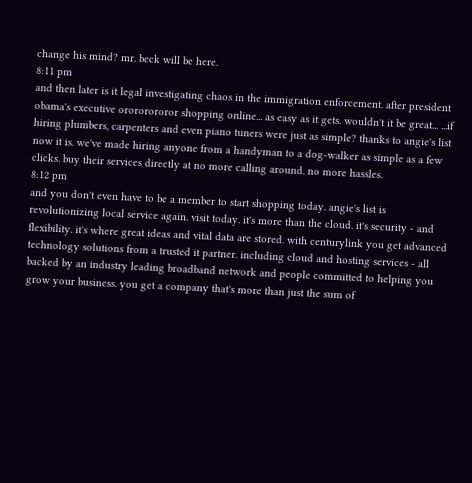change his mind? mr. beck will be here.
8:11 pm
and then later is it legal investigating chaos in the immigration enforcement. after president obama's executive orororororor shopping online... as easy as it gets. wouldn't it be great... ...if hiring plumbers, carpenters and even piano tuners were just as simple? thanks to angie's list now it is. we've made hiring anyone from a handyman to a dog-walker as simple as a few clicks. buy their services directly at no more calling around. no more hassles.
8:12 pm
and you don't even have to be a member to start shopping today. angie's list is revolutionizing local service again. visit today. it's more than the cloud. it's security - and flexibility. it's where great ideas and vital data are stored. with centurylink you get advanced technology solutions from a trusted it partner. including cloud and hosting services - all backed by an industry leading broadband network and people committed to helping you grow your business. you get a company that's more than just the sum of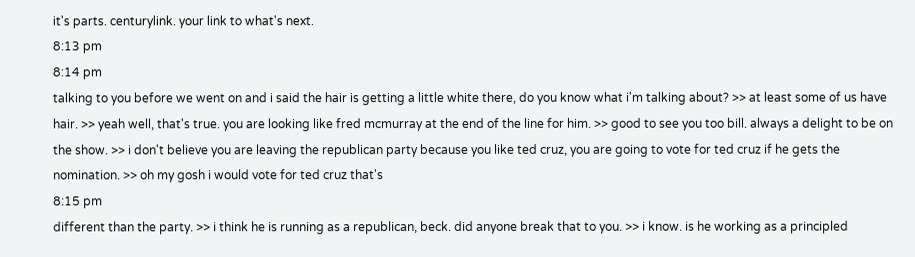it's parts. centurylink. your link to what's next.
8:13 pm
8:14 pm
talking to you before we went on and i said the hair is getting a little white there, do you know what i'm talking about? >> at least some of us have hair. >> yeah well, that's true. you are looking like fred mcmurray at the end of the line for him. >> good to see you too bill. always a delight to be on the show. >> i don't believe you are leaving the republican party because you like ted cruz, you are going to vote for ted cruz if he gets the nomination. >> oh my gosh i would vote for ted cruz that's
8:15 pm
different than the party. >> i think he is running as a republican, beck. did anyone break that to you. >> i know. is he working as a principled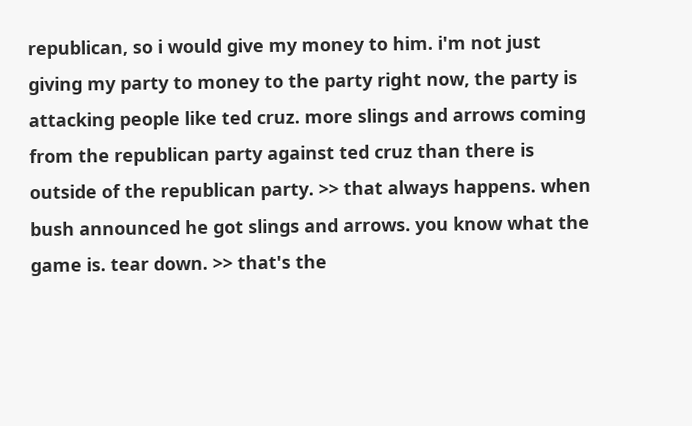republican, so i would give my money to him. i'm not just giving my party to money to the party right now, the party is attacking people like ted cruz. more slings and arrows coming from the republican party against ted cruz than there is outside of the republican party. >> that always happens. when bush announced he got slings and arrows. you know what the game is. tear down. >> that's the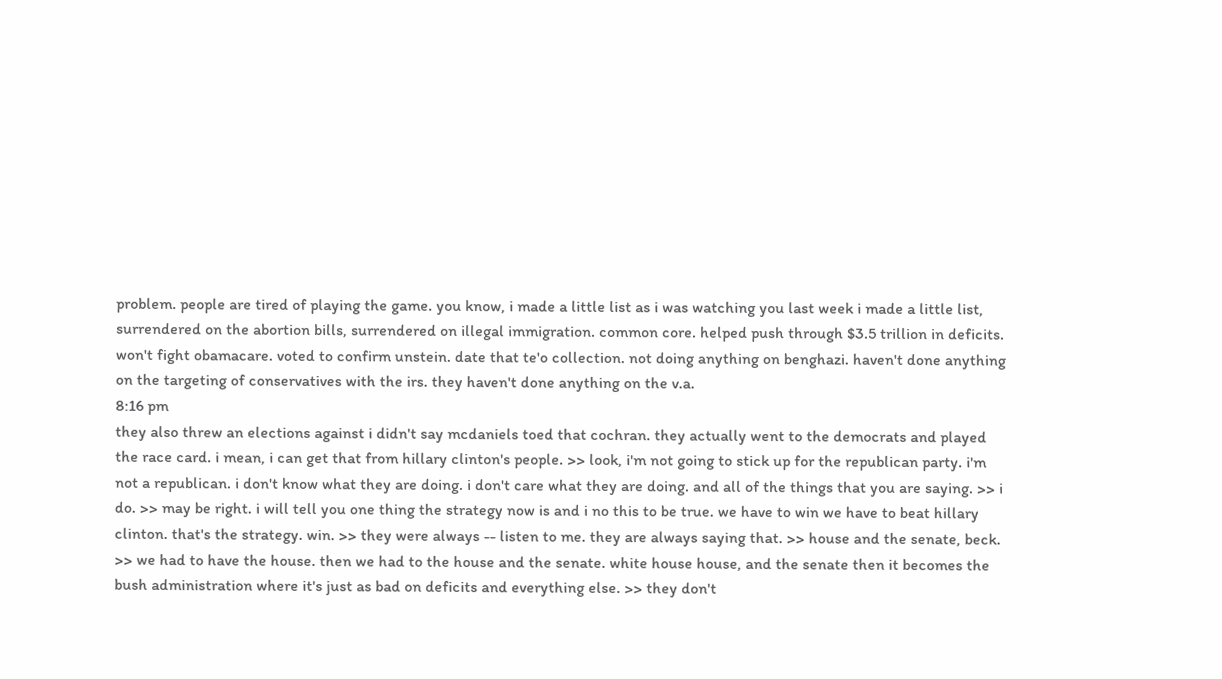problem. people are tired of playing the game. you know, i made a little list as i was watching you last week i made a little list, surrendered on the abortion bills, surrendered on illegal immigration. common core. helped push through $3.5 trillion in deficits. won't fight obamacare. voted to confirm unstein. date that te'o collection. not doing anything on benghazi. haven't done anything on the targeting of conservatives with the irs. they haven't done anything on the v.a.
8:16 pm
they also threw an elections against i didn't say mcdaniels toed that cochran. they actually went to the democrats and played the race card. i mean, i can get that from hillary clinton's people. >> look, i'm not going to stick up for the republican party. i'm not a republican. i don't know what they are doing. i don't care what they are doing. and all of the things that you are saying. >> i do. >> may be right. i will tell you one thing the strategy now is and i no this to be true. we have to win we have to beat hillary clinton. that's the strategy. win. >> they were always -- listen to me. they are always saying that. >> house and the senate, beck. >> we had to have the house. then we had to the house and the senate. white house house, and the senate then it becomes the bush administration where it's just as bad on deficits and everything else. >> they don't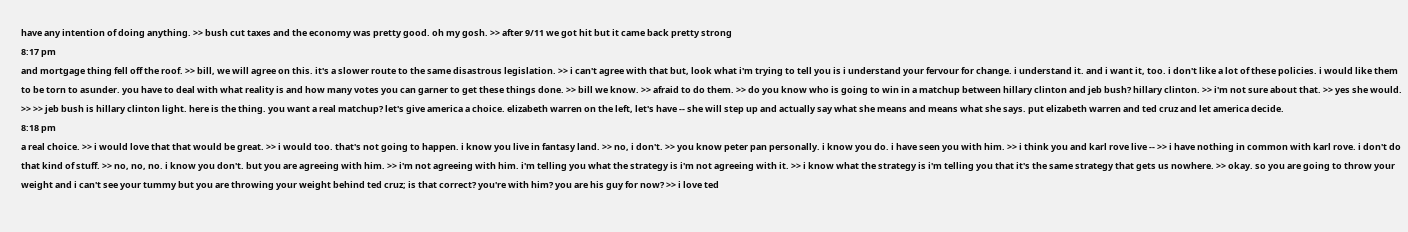have any intention of doing anything. >> bush cut taxes and the economy was pretty good. oh my gosh. >> after 9/11 we got hit but it came back pretty strong
8:17 pm
and mortgage thing fell off the roof. >> bill, we will agree on this. it's a slower route to the same disastrous legislation. >> i can't agree with that but, look what i'm trying to tell you is i understand your fervour for change. i understand it. and i want it, too. i don't like a lot of these policies. i would like them to be torn to asunder. you have to deal with what reality is and how many votes you can garner to get these things done. >> bill we know. >> afraid to do them. >> do you know who is going to win in a matchup between hillary clinton and jeb bush? hillary clinton. >> i'm not sure about that. >> yes she would. >> >> jeb bush is hillary clinton light. here is the thing. you want a real matchup? let's give america a choice. elizabeth warren on the left, let's have -- she will step up and actually say what she means and means what she says. put elizabeth warren and ted cruz and let america decide.
8:18 pm
a real choice. >> i would love that that would be great. >> i would too. that's not going to happen. i know you live in fantasy land. >> no, i don't. >> you know peter pan personally. i know you do. i have seen you with him. >> i think you and karl rove live -- >> i have nothing in common with karl rove. i don't do that kind of stuff. >> no, no, no. i know you don't. but you are agreeing with him. >> i'm not agreeing with him. i'm telling you what the strategy is i'm not agreeing with it. >> i know what the strategy is i'm telling you that it's the same strategy that gets us nowhere. >> okay. so you are going to throw your weight and i can't see your tummy but you are throwing your weight behind ted cruz; is that correct? you're with him? you are his guy for now? >> i love ted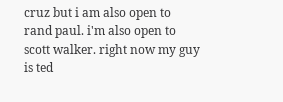cruz but i am also open to rand paul. i'm also open to scott walker. right now my guy is ted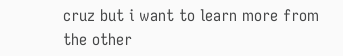cruz but i want to learn more from the other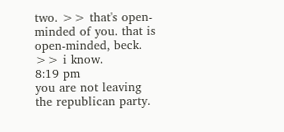two. >> that's open-minded of you. that is open-minded, beck. >> i know.
8:19 pm
you are not leaving the republican party.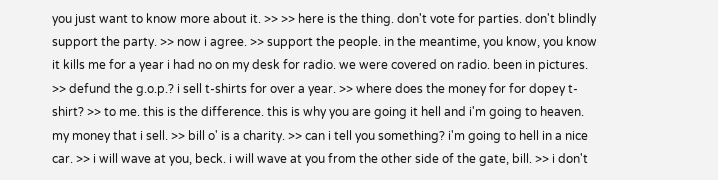you just want to know more about it. >> >> here is the thing. don't vote for parties. don't blindly support the party. >> now i agree. >> support the people. in the meantime, you know, you know it kills me for a year i had no on my desk for radio. we were covered on radio. been in pictures. >> defund the g.o.p.? i sell t-shirts for over a year. >> where does the money for for dopey t-shirt? >> to me. this is the difference. this is why you are going it hell and i'm going to heaven. my money that i sell. >> bill o' is a charity. >> can i tell you something? i'm going to hell in a nice car. >> i will wave at you, beck. i will wave at you from the other side of the gate, bill. >> i don't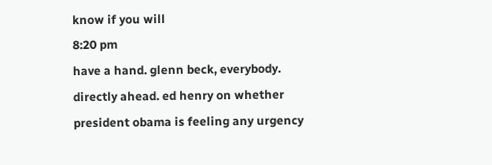know if you will
8:20 pm
have a hand. glenn beck, everybody. directly ahead. ed henry on whether president obama is feeling any urgency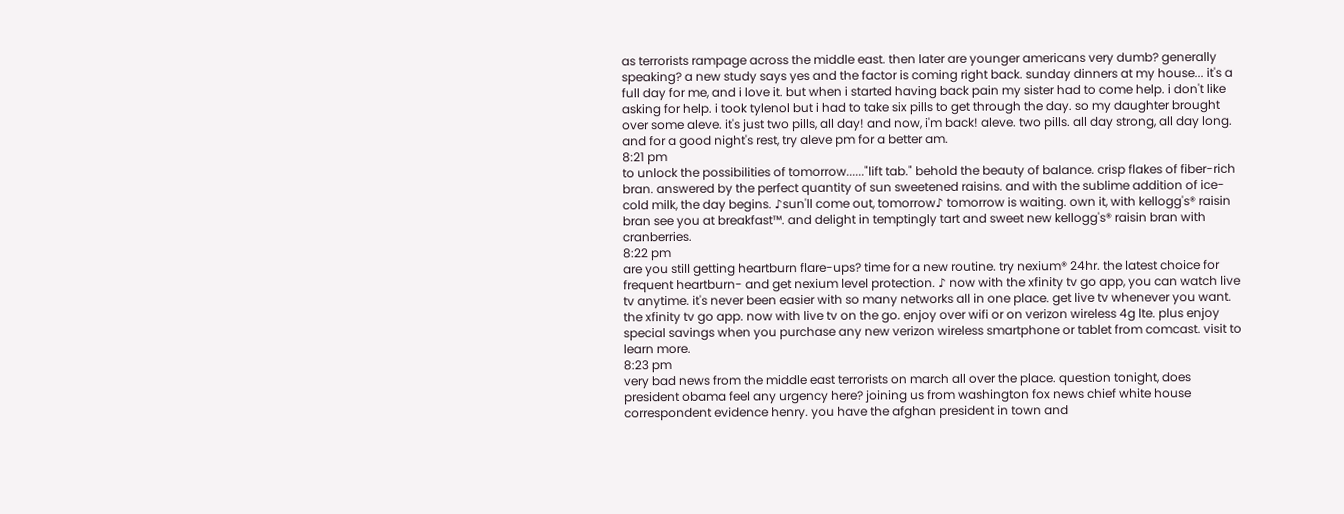as terrorists rampage across the middle east. then later are younger americans very dumb? generally speaking? a new study says yes and the factor is coming right back. sunday dinners at my house... it's a full day for me, and i love it. but when i started having back pain my sister had to come help. i don't like asking for help. i took tylenol but i had to take six pills to get through the day. so my daughter brought over some aleve. it's just two pills, all day! and now, i'm back! aleve. two pills. all day strong, all day long. and for a good night's rest, try aleve pm for a better am.
8:21 pm
to unlock the possibilities of tomorrow......"lift tab." behold the beauty of balance. crisp flakes of fiber-rich bran. answered by the perfect quantity of sun sweetened raisins. and with the sublime addition of ice-cold milk, the day begins. ♪sun'll come out, tomorrow♪ tomorrow is waiting. own it, with kellogg's® raisin bran see you at breakfast™. and delight in temptingly tart and sweet new kellogg's® raisin bran with cranberries.
8:22 pm
are you still getting heartburn flare-ups? time for a new routine. try nexium® 24hr. the latest choice for frequent heartburn- and get nexium level protection. ♪ now with the xfinity tv go app, you can watch live tv anytime. it's never been easier with so many networks all in one place. get live tv whenever you want. the xfinity tv go app. now with live tv on the go. enjoy over wifi or on verizon wireless 4g lte. plus enjoy special savings when you purchase any new verizon wireless smartphone or tablet from comcast. visit to learn more.
8:23 pm
very bad news from the middle east terrorists on march all over the place. question tonight, does president obama feel any urgency here? joining us from washington fox news chief white house correspondent evidence henry. you have the afghan president in town and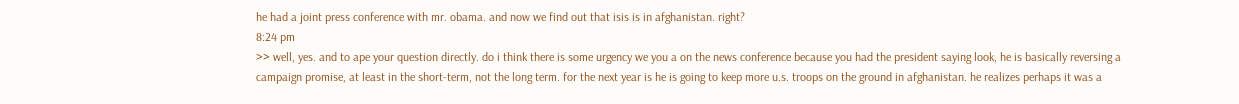he had a joint press conference with mr. obama. and now we find out that isis is in afghanistan. right?
8:24 pm
>> well, yes. and to ape your question directly. do i think there is some urgency we you a on the news conference because you had the president saying look, he is basically reversing a campaign promise, at least in the short-term, not the long term. for the next year is he is going to keep more u.s. troops on the ground in afghanistan. he realizes perhaps it was a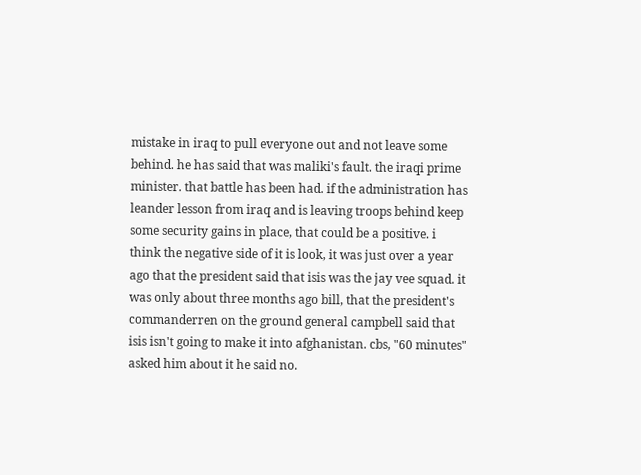mistake in iraq to pull everyone out and not leave some behind. he has said that was maliki's fault. the iraqi prime minister. that battle has been had. if the administration has leander lesson from iraq and is leaving troops behind keep some security gains in place, that could be a positive. i think the negative side of it is look, it was just over a year ago that the president said that isis was the jay vee squad. it was only about three months ago bill, that the president's commanderren on the ground general campbell said that isis isn't going to make it into afghanistan. cbs, "60 minutes" asked him about it he said no.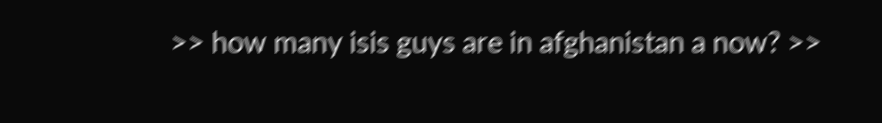>> how many isis guys are in afghanistan a now? >>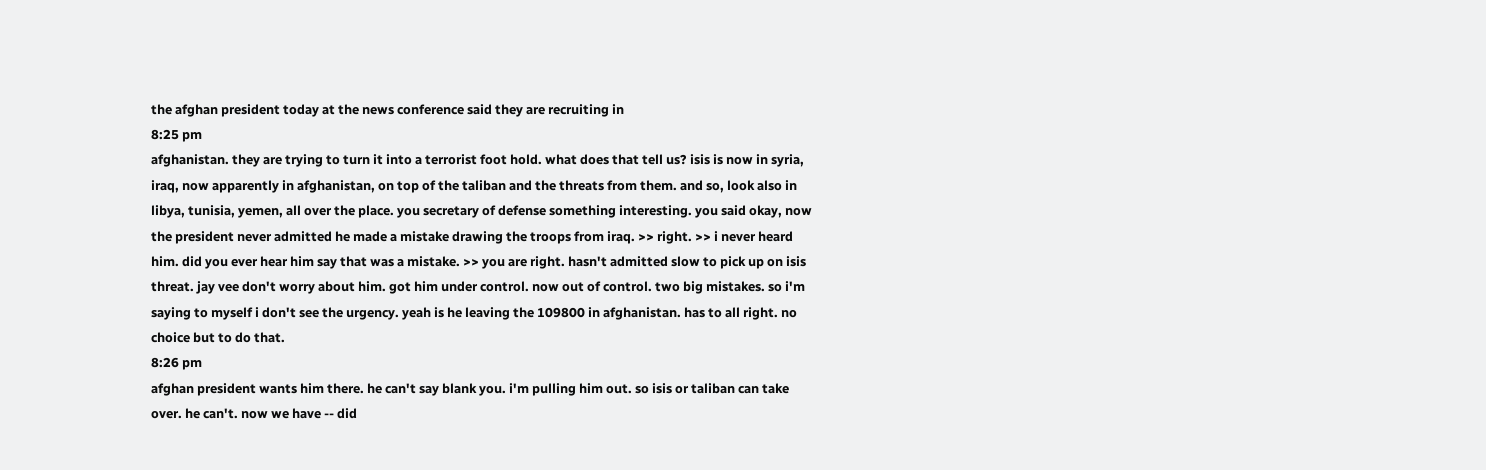the afghan president today at the news conference said they are recruiting in
8:25 pm
afghanistan. they are trying to turn it into a terrorist foot hold. what does that tell us? isis is now in syria, iraq, now apparently in afghanistan, on top of the taliban and the threats from them. and so, look also in libya, tunisia, yemen, all over the place. you secretary of defense something interesting. you said okay, now the president never admitted he made a mistake drawing the troops from iraq. >> right. >> i never heard him. did you ever hear him say that was a mistake. >> you are right. hasn't admitted slow to pick up on isis threat. jay vee don't worry about him. got him under control. now out of control. two big mistakes. so i'm saying to myself i don't see the urgency. yeah is he leaving the 109800 in afghanistan. has to all right. no choice but to do that.
8:26 pm
afghan president wants him there. he can't say blank you. i'm pulling him out. so isis or taliban can take over. he can't. now we have -- did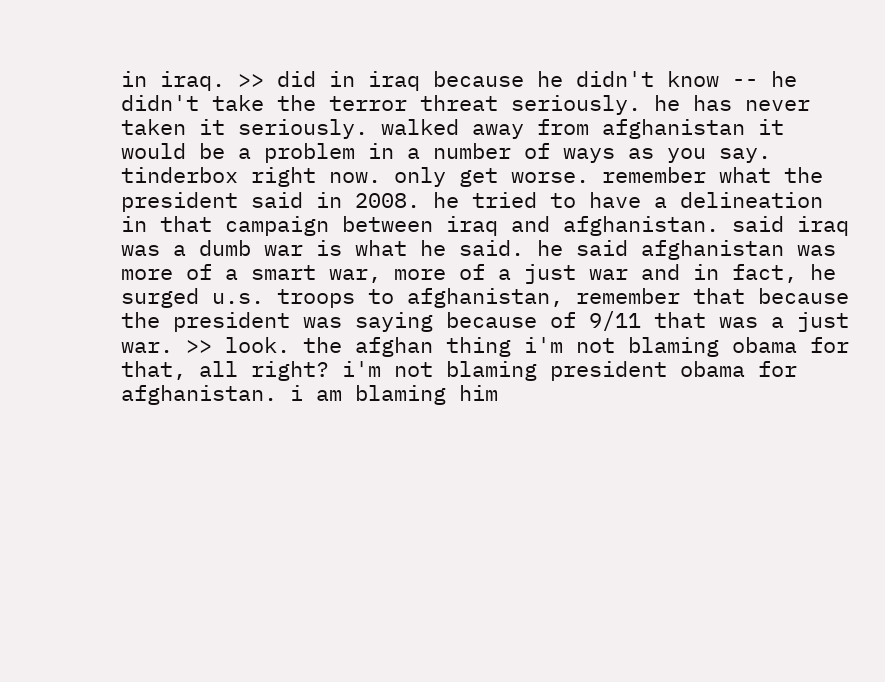in iraq. >> did in iraq because he didn't know -- he didn't take the terror threat seriously. he has never taken it seriously. walked away from afghanistan it would be a problem in a number of ways as you say. tinderbox right now. only get worse. remember what the president said in 2008. he tried to have a delineation in that campaign between iraq and afghanistan. said iraq was a dumb war is what he said. he said afghanistan was more of a smart war, more of a just war and in fact, he surged u.s. troops to afghanistan, remember that because the president was saying because of 9/11 that was a just war. >> look. the afghan thing i'm not blaming obama for that, all right? i'm not blaming president obama for afghanistan. i am blaming him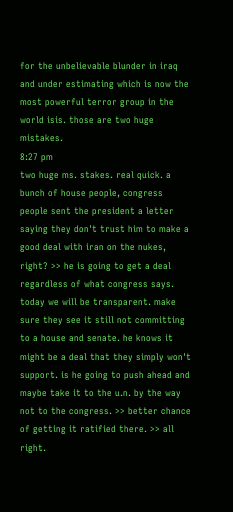for the unbelievable blunder in iraq and under estimating which is now the most powerful terror group in the world isis. those are two huge mistakes.
8:27 pm
two huge ms. stakes. real quick. a bunch of house people, congress people sent the president a letter saying they don't trust him to make a good deal with iran on the nukes, right? >> he is going to get a deal regardless of what congress says. today we will be transparent. make sure they see it still not committing to a house and senate. he knows it might be a deal that they simply won't support. is he going to push ahead and maybe take it to the u.n. by the way not to the congress. >> better chance of getting it ratified there. >> all right.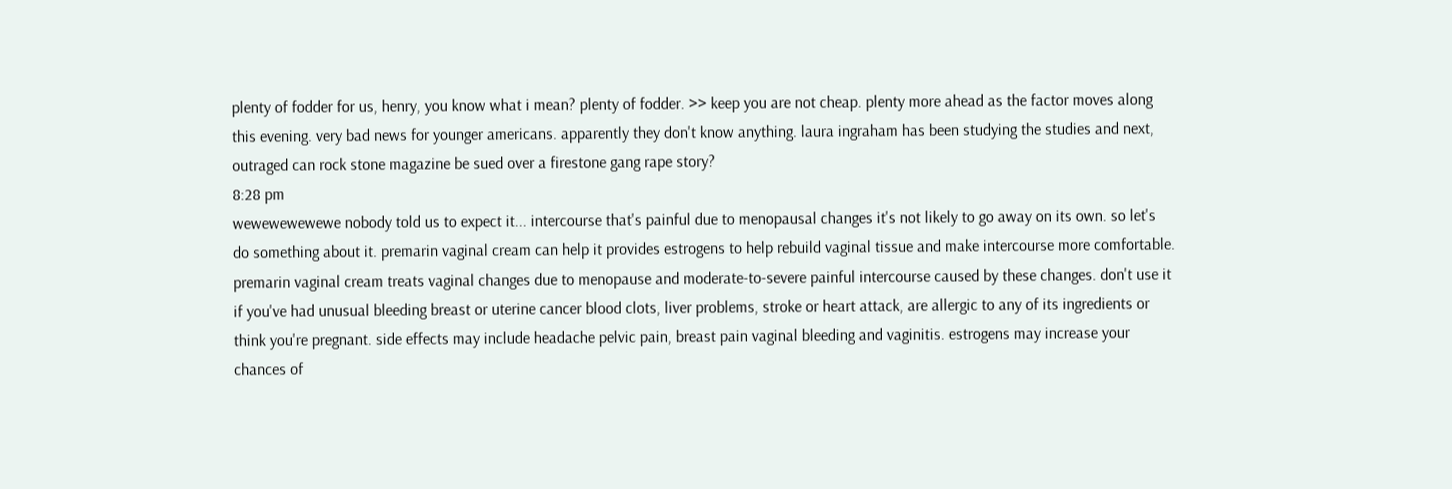plenty of fodder for us, henry, you know what i mean? plenty of fodder. >> keep you are not cheap. plenty more ahead as the factor moves along this evening. very bad news for younger americans. apparently they don't know anything. laura ingraham has been studying the studies and next, outraged can rock stone magazine be sued over a firestone gang rape story?
8:28 pm
wewewewewewe nobody told us to expect it... intercourse that's painful due to menopausal changes it's not likely to go away on its own. so let's do something about it. premarin vaginal cream can help it provides estrogens to help rebuild vaginal tissue and make intercourse more comfortable. premarin vaginal cream treats vaginal changes due to menopause and moderate-to-severe painful intercourse caused by these changes. don't use it if you've had unusual bleeding breast or uterine cancer blood clots, liver problems, stroke or heart attack, are allergic to any of its ingredients or think you're pregnant. side effects may include headache pelvic pain, breast pain vaginal bleeding and vaginitis. estrogens may increase your chances of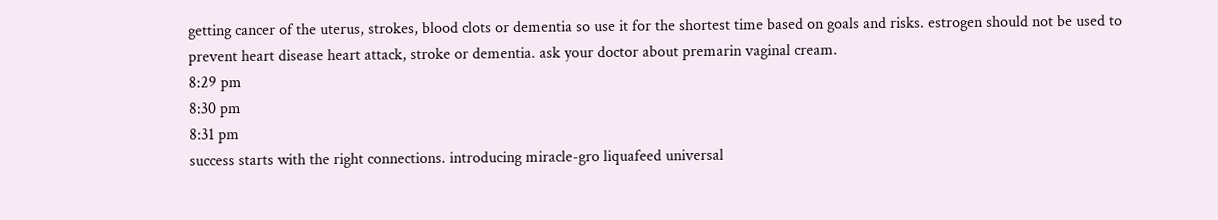getting cancer of the uterus, strokes, blood clots or dementia so use it for the shortest time based on goals and risks. estrogen should not be used to prevent heart disease heart attack, stroke or dementia. ask your doctor about premarin vaginal cream.
8:29 pm
8:30 pm
8:31 pm
success starts with the right connections. introducing miracle-gro liquafeed universal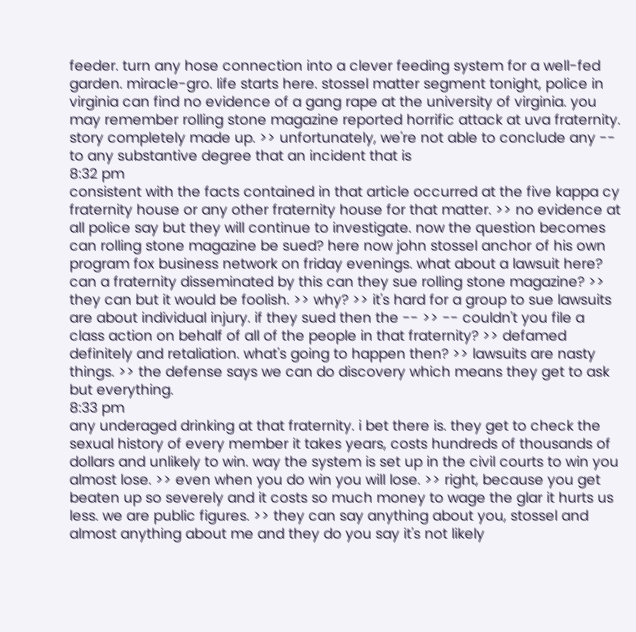feeder. turn any hose connection into a clever feeding system for a well-fed garden. miracle-gro. life starts here. stossel matter segment tonight, police in virginia can find no evidence of a gang rape at the university of virginia. you may remember rolling stone magazine reported horrific attack at uva fraternity. story completely made up. >> unfortunately, we're not able to conclude any -- to any substantive degree that an incident that is
8:32 pm
consistent with the facts contained in that article occurred at the five kappa cy fraternity house or any other fraternity house for that matter. >> no evidence at all police say but they will continue to investigate. now the question becomes can rolling stone magazine be sued? here now john stossel anchor of his own program fox business network on friday evenings. what about a lawsuit here? can a fraternity disseminated by this can they sue rolling stone magazine? >> they can but it would be foolish. >> why? >> it's hard for a group to sue lawsuits are about individual injury. if they sued then the -- >> -- couldn't you file a class action on behalf of all of the people in that fraternity? >> defamed definitely and retaliation. what's going to happen then? >> lawsuits are nasty things. >> the defense says we can do discovery which means they get to ask but everything.
8:33 pm
any underaged drinking at that fraternity. i bet there is. they get to check the sexual history of every member it takes years, costs hundreds of thousands of dollars and unlikely to win. way the system is set up in the civil courts to win you almost lose. >> even when you do win you will lose. >> right, because you get beaten up so severely and it costs so much money to wage the glar it hurts us less. we are public figures. >> they can say anything about you, stossel and almost anything about me and they do you say it's not likely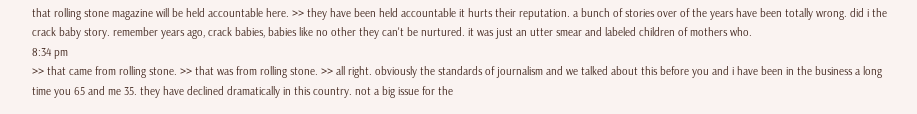that rolling stone magazine will be held accountable here. >> they have been held accountable it hurts their reputation. a bunch of stories over of the years have been totally wrong. did i the crack baby story. remember years ago, crack babies, babies like no other they can't be nurtured. it was just an utter smear and labeled children of mothers who.
8:34 pm
>> that came from rolling stone. >> that was from rolling stone. >> all right. obviously the standards of journalism and we talked about this before you and i have been in the business a long time you 65 and me 35. they have declined dramatically in this country. not a big issue for the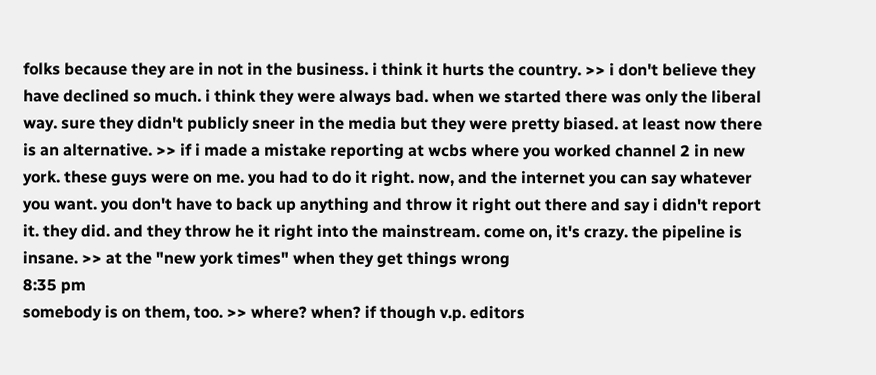folks because they are in not in the business. i think it hurts the country. >> i don't believe they have declined so much. i think they were always bad. when we started there was only the liberal way. sure they didn't publicly sneer in the media but they were pretty biased. at least now there is an alternative. >> if i made a mistake reporting at wcbs where you worked channel 2 in new york. these guys were on me. you had to do it right. now, and the internet you can say whatever you want. you don't have to back up anything and throw it right out there and say i didn't report it. they did. and they throw he it right into the mainstream. come on, it's crazy. the pipeline is insane. >> at the "new york times" when they get things wrong
8:35 pm
somebody is on them, too. >> where? when? if though v.p. editors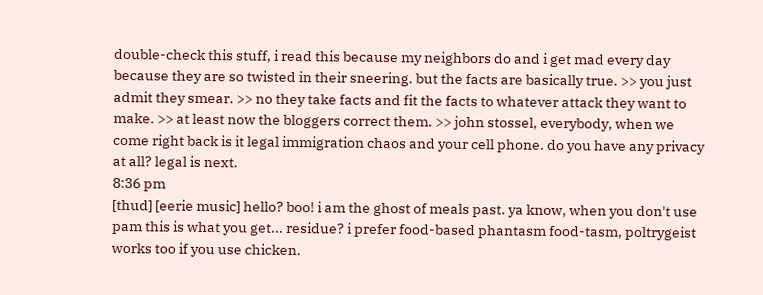double-check this stuff, i read this because my neighbors do and i get mad every day because they are so twisted in their sneering. but the facts are basically true. >> you just admit they smear. >> no they take facts and fit the facts to whatever attack they want to make. >> at least now the bloggers correct them. >> john stossel, everybody, when we come right back is it legal immigration chaos and your cell phone. do you have any privacy at all? legal is next.
8:36 pm
[thud] [eerie music] hello? boo! i am the ghost of meals past. ya know, when you don't use pam this is what you get... residue? i prefer food-based phantasm food-tasm, poltrygeist works too if you use chicken.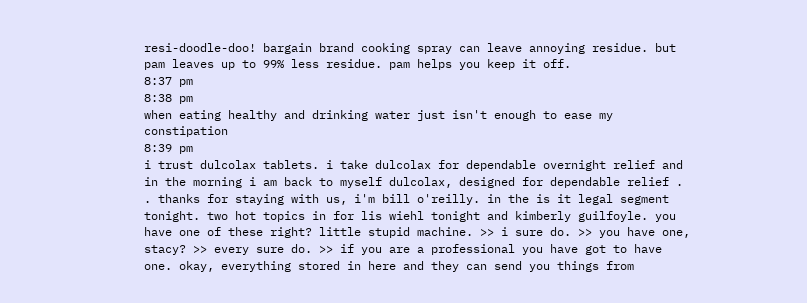resi-doodle-doo! bargain brand cooking spray can leave annoying residue. but pam leaves up to 99% less residue. pam helps you keep it off.
8:37 pm
8:38 pm
when eating healthy and drinking water just isn't enough to ease my constipation
8:39 pm
i trust dulcolax tablets. i take dulcolax for dependable overnight relief and in the morning i am back to myself dulcolax, designed for dependable relief . . thanks for staying with us, i'm bill o'reilly. in the is it legal segment tonight. two hot topics in for lis wiehl tonight and kimberly guilfoyle. you have one of these right? little stupid machine. >> i sure do. >> you have one, stacy? >> every sure do. >> if you are a professional you have got to have one. okay, everything stored in here and they can send you things from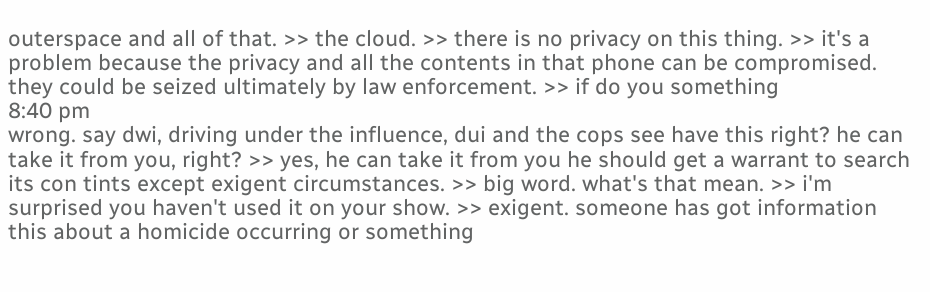outerspace and all of that. >> the cloud. >> there is no privacy on this thing. >> it's a problem because the privacy and all the contents in that phone can be compromised. they could be seized ultimately by law enforcement. >> if do you something
8:40 pm
wrong. say dwi, driving under the influence, dui and the cops see have this right? he can take it from you, right? >> yes, he can take it from you he should get a warrant to search its con tints except exigent circumstances. >> big word. what's that mean. >> i'm surprised you haven't used it on your show. >> exigent. someone has got information this about a homicide occurring or something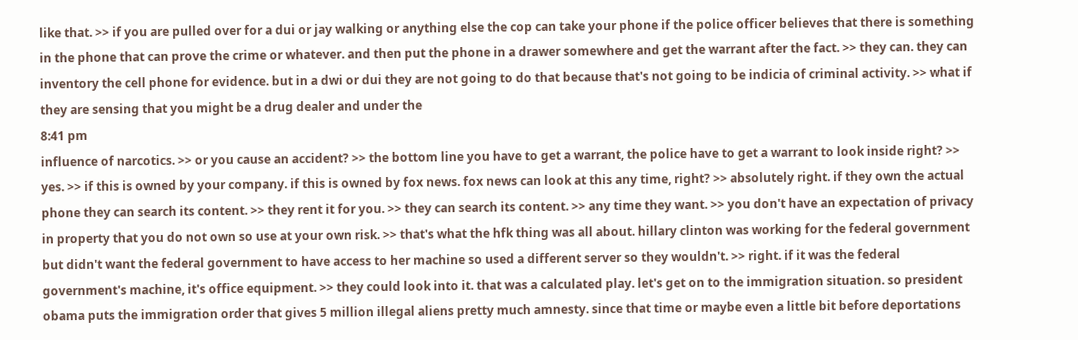like that. >> if you are pulled over for a dui or jay walking or anything else the cop can take your phone if the police officer believes that there is something in the phone that can prove the crime or whatever. and then put the phone in a drawer somewhere and get the warrant after the fact. >> they can. they can inventory the cell phone for evidence. but in a dwi or dui they are not going to do that because that's not going to be indicia of criminal activity. >> what if they are sensing that you might be a drug dealer and under the
8:41 pm
influence of narcotics. >> or you cause an accident? >> the bottom line you have to get a warrant, the police have to get a warrant to look inside right? >> yes. >> if this is owned by your company. if this is owned by fox news. fox news can look at this any time, right? >> absolutely right. if they own the actual phone they can search its content. >> they rent it for you. >> they can search its content. >> any time they want. >> you don't have an expectation of privacy in property that you do not own so use at your own risk. >> that's what the hfk thing was all about. hillary clinton was working for the federal government but didn't want the federal government to have access to her machine so used a different server so they wouldn't. >> right. if it was the federal government's machine, it's office equipment. >> they could look into it. that was a calculated play. let's get on to the immigration situation. so president obama puts the immigration order that gives 5 million illegal aliens pretty much amnesty. since that time or maybe even a little bit before deportations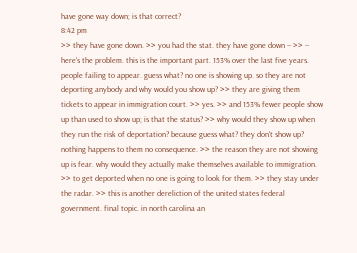have gone way down; is that correct?
8:42 pm
>> they have gone down. >> you had the stat. they have gone down -- >> -- here's the problem. this is the important part. 153% over the last five years. people failing to appear. guess what? no one is showing up. so they are not deporting anybody and why would you show up? >> they are giving them tickets to appear in immigration court. >> yes. >> and 153% fewer people show up than used to show up; is that the status? >> why would they show up when they run the risk of deportation? because guess what? they don't show up? nothing happens to them no consequence. >> the reason they are not showing up is fear. why would they actually make themselves available to immigration. >> to get deported when no one is going to look for them. >> they stay under the radar. >> this is another dereliction of the united states federal government. final topic. in north carolina an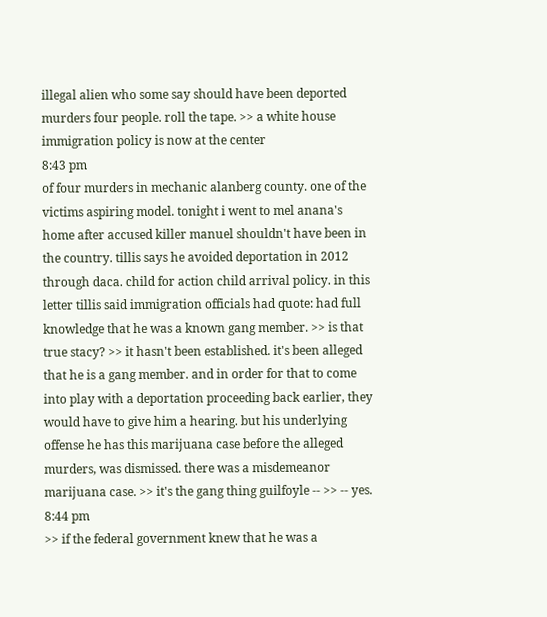illegal alien who some say should have been deported murders four people. roll the tape. >> a white house immigration policy is now at the center
8:43 pm
of four murders in mechanic alanberg county. one of the victims aspiring model. tonight i went to mel anana's home after accused killer manuel shouldn't have been in the country. tillis says he avoided deportation in 2012 through daca. child for action child arrival policy. in this letter tillis said immigration officials had quote: had full knowledge that he was a known gang member. >> is that true stacy? >> it hasn't been established. it's been alleged that he is a gang member. and in order for that to come into play with a deportation proceeding back earlier, they would have to give him a hearing. but his underlying offense he has this marijuana case before the alleged murders, was dismissed. there was a misdemeanor marijuana case. >> it's the gang thing guilfoyle -- >> -- yes.
8:44 pm
>> if the federal government knew that he was a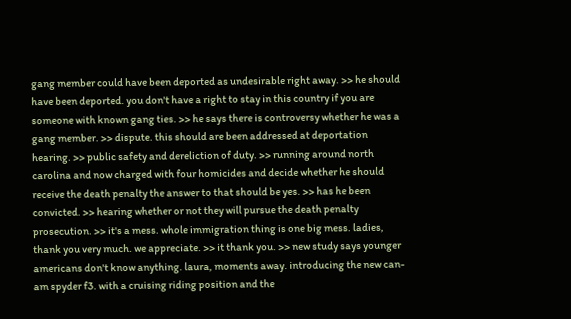gang member could have been deported as undesirable right away. >> he should have been deported. you don't have a right to stay in this country if you are someone with known gang ties. >> he says there is controversy whether he was a gang member. >> dispute. this should are been addressed at deportation hearing. >> public safety and dereliction of duty. >> running around north carolina and now charged with four homicides and decide whether he should receive the death penalty the answer to that should be yes. >> has he been convicted. >> hearing whether or not they will pursue the death penalty prosecution. >> it's a mess. whole immigration thing is one big mess. ladies, thank you very much. we appreciate. >> it thank you. >> new study says younger americans don't know anything. laura, moments away. introducing the new can-am spyder f3. with a cruising riding position and the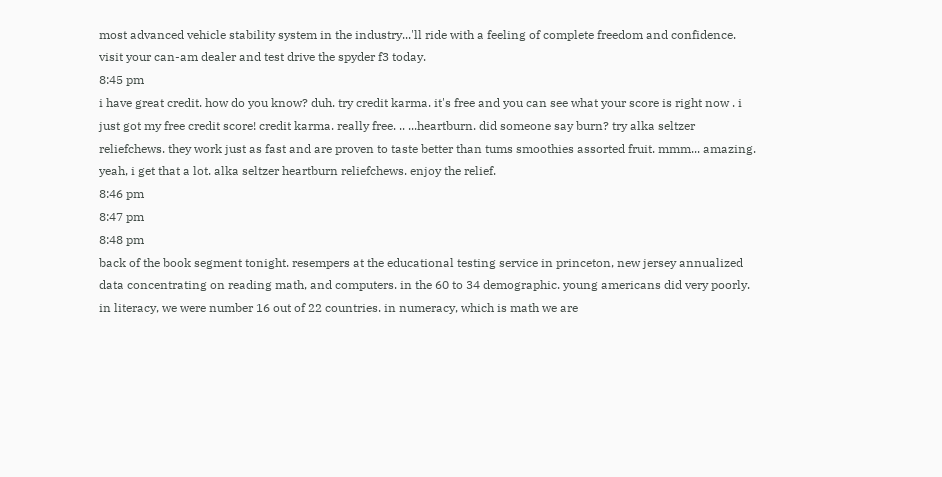most advanced vehicle stability system in the industry...'ll ride with a feeling of complete freedom and confidence. visit your can-am dealer and test drive the spyder f3 today.
8:45 pm
i have great credit. how do you know? duh. try credit karma. it's free and you can see what your score is right now . i just got my free credit score! credit karma. really free. .. ...heartburn. did someone say burn? try alka seltzer reliefchews. they work just as fast and are proven to taste better than tums smoothies assorted fruit. mmm... amazing. yeah, i get that a lot. alka seltzer heartburn reliefchews. enjoy the relief.
8:46 pm
8:47 pm
8:48 pm
back of the book segment tonight. resempers at the educational testing service in princeton, new jersey annualized data concentrating on reading math, and computers. in the 60 to 34 demographic. young americans did very poorly. in literacy, we were number 16 out of 22 countries. in numeracy, which is math we are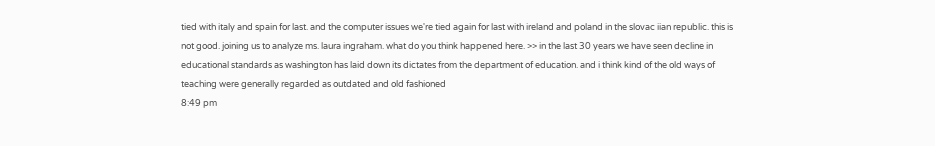tied with italy and spain for last. and the computer issues we're tied again for last with ireland and poland in the slovac iian republic. this is not good. joining us to analyze ms. laura ingraham. what do you think happened here. >> in the last 30 years we have seen decline in educational standards as washington has laid down its dictates from the department of education. and i think kind of the old ways of teaching were generally regarded as outdated and old fashioned
8:49 pm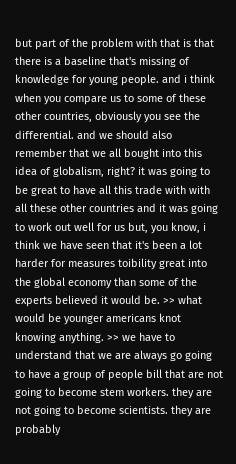but part of the problem with that is that there is a baseline that's missing of knowledge for young people. and i think when you compare us to some of these other countries, obviously you see the differential. and we should also remember that we all bought into this idea of globalism, right? it was going to be great to have all this trade with with all these other countries and it was going to work out well for us but, you know, i think we have seen that it's been a lot harder for measures toibility great into the global economy than some of the experts believed it would be. >> what would be younger americans knot knowing anything. >> we have to understand that we are always go going to have a group of people bill that are not going to become stem workers. they are not going to become scientists. they are probably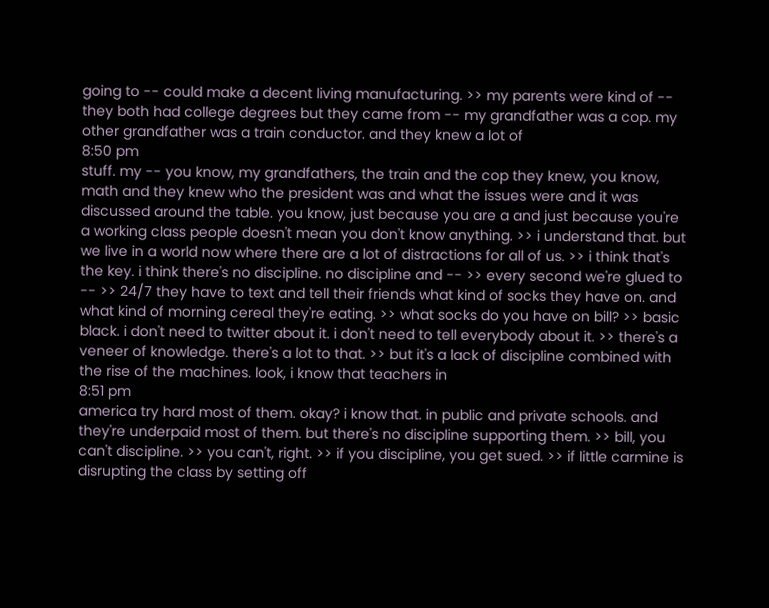going to -- could make a decent living manufacturing. >> my parents were kind of -- they both had college degrees but they came from -- my grandfather was a cop. my other grandfather was a train conductor. and they knew a lot of
8:50 pm
stuff. my -- you know, my grandfathers, the train and the cop they knew, you know, math and they knew who the president was and what the issues were and it was discussed around the table. you know, just because you are a and just because you're a working class people doesn't mean you don't know anything. >> i understand that. but we live in a world now where there are a lot of distractions for all of us. >> i think that's the key. i think there's no discipline. no discipline and -- >> every second we're glued to -- >> 24/7 they have to text and tell their friends what kind of socks they have on. and what kind of morning cereal they're eating. >> what socks do you have on bill? >> basic black. i don't need to twitter about it. i don't need to tell everybody about it. >> there's a veneer of knowledge. there's a lot to that. >> but it's a lack of discipline combined with the rise of the machines. look, i know that teachers in
8:51 pm
america try hard most of them. okay? i know that. in public and private schools. and they're underpaid most of them. but there's no discipline supporting them. >> bill, you can't discipline. >> you can't, right. >> if you discipline, you get sued. >> if little carmine is disrupting the class by setting off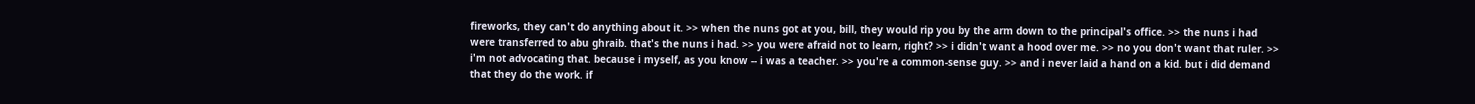fireworks, they can't do anything about it. >> when the nuns got at you, bill, they would rip you by the arm down to the principal's office. >> the nuns i had were transferred to abu ghraib. that's the nuns i had. >> you were afraid not to learn, right? >> i didn't want a hood over me. >> no you don't want that ruler. >> i'm not advocating that. because i myself, as you know -- i was a teacher. >> you're a common-sense guy. >> and i never laid a hand on a kid. but i did demand that they do the work. if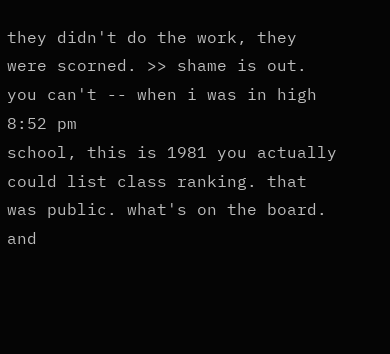they didn't do the work, they were scorned. >> shame is out. you can't -- when i was in high
8:52 pm
school, this is 1981 you actually could list class ranking. that was public. what's on the board. and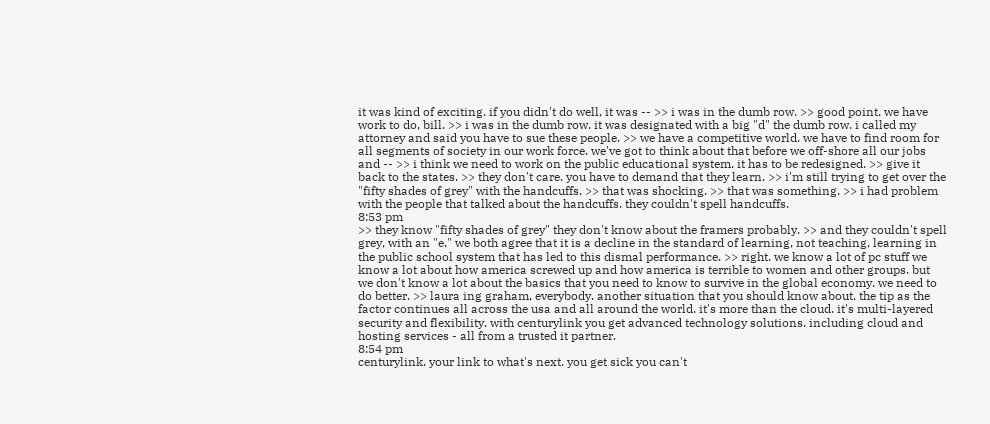it was kind of exciting. if you didn't do well, it was -- >> i was in the dumb row. >> good point. we have work to do, bill. >> i was in the dumb row. it was designated with a big "d" the dumb row. i called my attorney and said you have to sue these people. >> we have a competitive world. we have to find room for all segments of society in our work force. we've got to think about that before we off-shore all our jobs and -- >> i think we need to work on the public educational system. it has to be redesigned. >> give it back to the states. >> they don't care. you have to demand that they learn. >> i'm still trying to get over the "fifty shades of grey" with the handcuffs. >> that was shocking. >> that was something. >> i had problem with the people that talked about the handcuffs. they couldn't spell handcuffs.
8:53 pm
>> they know "fifty shades of grey" they don't know about the framers probably. >> and they couldn't spell grey, with an "e." we both agree that it is a decline in the standard of learning, not teaching, learning in the public school system that has led to this dismal performance. >> right. we know a lot of pc stuff we know a lot about how america screwed up and how america is terrible to women and other groups. but we don't know a lot about the basics that you need to know to survive in the global economy. we need to do better. >> laura ing graham, everybody. another situation that you should know about. the tip as the factor continues all across the usa and all around the world. it's more than the cloud. it's multi-layered security and flexibility. with centurylink you get advanced technology solutions. including cloud and hosting services - all from a trusted it partner.
8:54 pm
centurylink. your link to what's next. you get sick you can't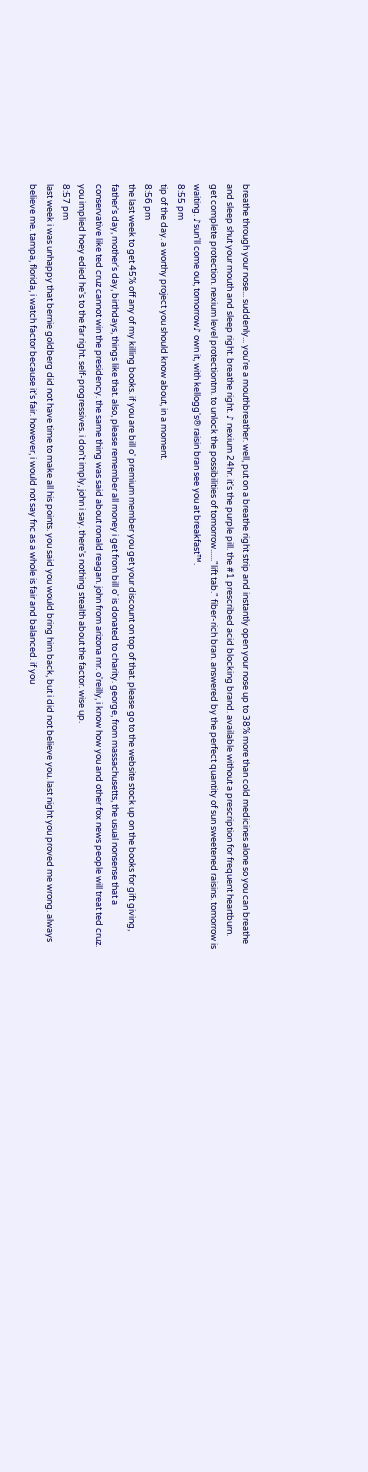breathe through your nose... suddenly... you're a mouthbreather. well, put on a breathe right strip and instantly open your nose up to 38% more than cold medicines alone so you can breathe and sleep shut your mouth and sleep right. breathe right. ♪ nexium 24hr. it's the purple pill. the #1 prescribed acid blocking brand. available without a prescription for frequent heartburn. get complete protection. nexium level protectiontm. to unlock the possibilities of tomorrow......"lift tab." fiber-rich bran. answered by the perfect quantity of sun sweetened raisins. tomorrow is waiting. ♪sun'll come out, tomorrow♪ own it, with kellogg's® raisin bran see you at breakfast™.
8:55 pm
tip of the day. a worthy project you should know about, in a moment.
8:56 pm
the last week to get 45% off any of my killing books. if you are bill o' premium member you get your discount on top of that. please go to the website stock up on the books for gift giving, father's day, mother's day, birthdays, things like that. also, please remember all money i get from bill o' is donated to charity. george, from massachusetts, the usual nonsense that a conservative like ted cruz cannot win the presidency. the same thing was said about ronald reagan. john from arizona mr. o'reilly, i know how you and other fox news people will treat ted cruz. you implied hoey edied he's to the far right. self-progressives. i don't imply, john i say. there's nothing stealth about the factor. wise up.
8:57 pm
last week i was unhappy that bernie goldberg did not have time to make all his points. you said you would bring him back, but i did not believe you. last night you proved me wrong. always believe me. tampa, florida, i watch factor because it's fair. however, i would not say fnc as a whole is fair and balanced. if you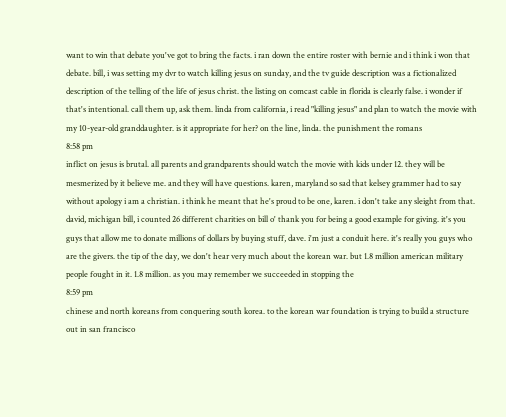want to win that debate you've got to bring the facts. i ran down the entire roster with bernie and i think i won that debate. bill, i was setting my dvr to watch killing jesus on sunday, and the tv guide description was a fictionalized description of the telling of the life of jesus christ. the listing on comcast cable in florida is clearly false. i wonder if that's intentional. call them up, ask them. linda from california, i read "killing jesus" and plan to watch the movie with my 10-year-old granddaughter. is it appropriate for her? on the line, linda. the punishment the romans
8:58 pm
inflict on jesus is brutal. all parents and grandparents should watch the movie with kids under 12. they will be mesmerized by it believe me. and they will have questions. karen, maryland so sad that kelsey grammer had to say without apology i am a christian. i think he meant that he's proud to be one, karen. i don't take any sleight from that. david, michigan bill, i counted 26 different charities on bill o' thank you for being a good example for giving. it's you guys that allow me to donate millions of dollars by buying stuff, dave. i'm just a conduit here. it's really you guys who are the givers. the tip of the day, we don't hear very much about the korean war. but 1.8 million american military people fought in it. 1.8 million. as you may remember we succeeded in stopping the
8:59 pm
chinese and north koreans from conquering south korea. to the korean war foundation is trying to build a structure out in san francisco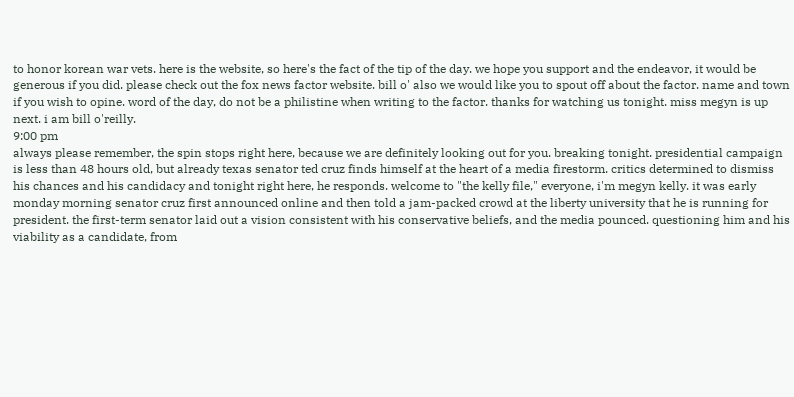to honor korean war vets. here is the website, so here's the fact of the tip of the day. we hope you support and the endeavor, it would be generous if you did. please check out the fox news factor website. bill o' also we would like you to spout off about the factor. name and town if you wish to opine. word of the day, do not be a philistine when writing to the factor. thanks for watching us tonight. miss megyn is up next. i am bill o'reilly.
9:00 pm
always please remember, the spin stops right here, because we are definitely looking out for you. breaking tonight. presidential campaign is less than 48 hours old, but already texas senator ted cruz finds himself at the heart of a media firestorm. critics determined to dismiss his chances and his candidacy and tonight right here, he responds. welcome to "the kelly file," everyone, i'm megyn kelly. it was early monday morning senator cruz first announced online and then told a jam-packed crowd at the liberty university that he is running for president. the first-term senator laid out a vision consistent with his conservative beliefs, and the media pounced. questioning him and his viability as a candidate, from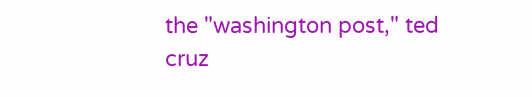the "washington post," ted cruz